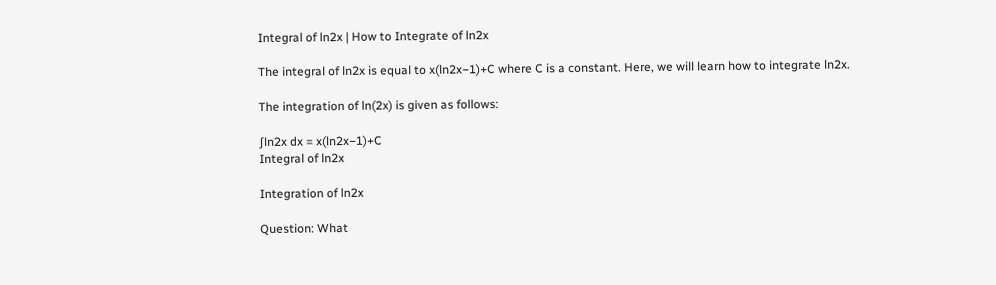Integral of ln2x | How to Integrate of ln2x

The integral of ln2x is equal to x(ln2x−1)+C where C is a constant. Here, we will learn how to integrate ln2x.

The integration of ln(2x) is given as follows:

∫ln2x dx = x(ln2x−1)+C
Integral of ln2x

Integration of ln2x

Question: What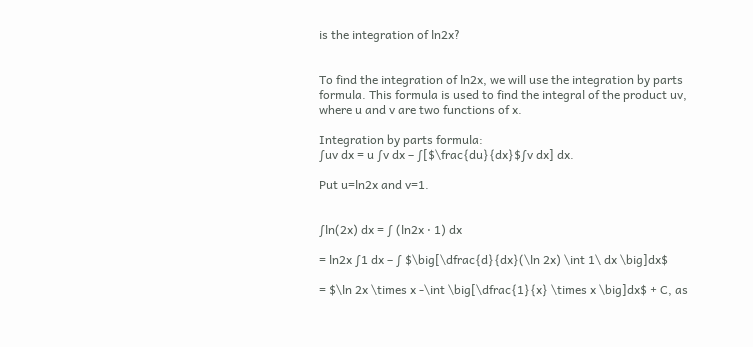is the integration of ln2x?


To find the integration of ln2x, we will use the integration by parts formula. This formula is used to find the integral of the product uv, where u and v are two functions of x.

Integration by parts formula:
∫uv dx = u ∫v dx – ∫[$\frac{du}{dx}$∫v dx] dx.

Put u=ln2x and v=1.


∫ln(2x) dx = ∫ (ln2x ⋅ 1) dx

= ln2x ∫1 dx – ∫ $\big[\dfrac{d}{dx}(\ln 2x) \int 1\ dx \big]dx$

= $\ln 2x \times x -\int \big[\dfrac{1}{x} \times x \big]dx$ + C, as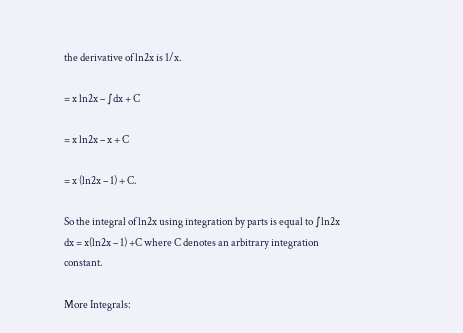the derivative of ln2x is 1/x.

= x ln2x – ∫dx + C

= x ln2x – x + C

= x (ln2x – 1) + C.

So the integral of ln2x using integration by parts is equal to ∫ln2x dx = x(ln2x – 1) +C where C denotes an arbitrary integration constant.

More Integrals: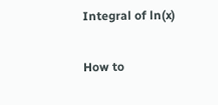Integral of ln(x)

How to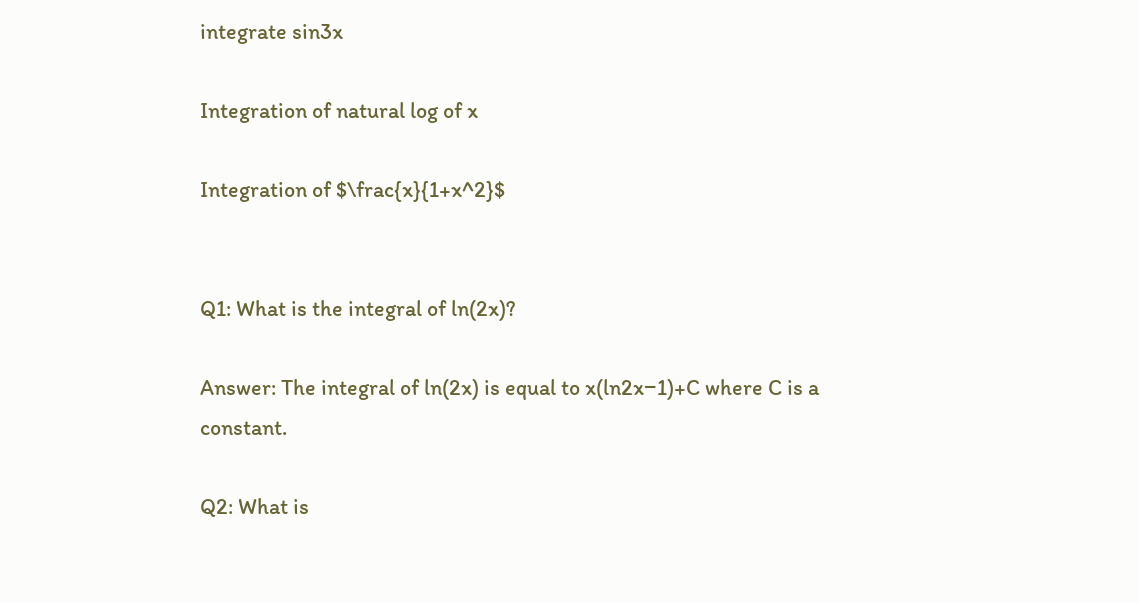integrate sin3x

Integration of natural log of x

Integration of $\frac{x}{1+x^2}$


Q1: What is the integral of ln(2x)?

Answer: The integral of ln(2x) is equal to x(ln2x−1)+C where C is a constant.

Q2: What is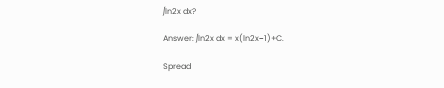∫ln2x dx?

Answer: ∫ln2x dx = x(ln2x−1)+C.

Spread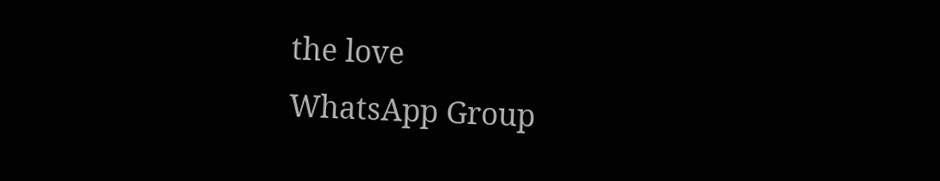the love
WhatsApp Group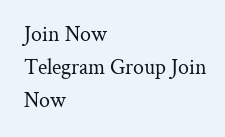Join Now
Telegram Group Join Now